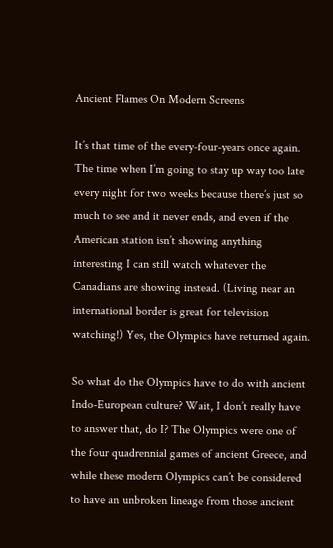Ancient Flames On Modern Screens

It’s that time of the every-four-years once again. The time when I’m going to stay up way too late every night for two weeks because there’s just so much to see and it never ends, and even if the American station isn’t showing anything interesting I can still watch whatever the Canadians are showing instead. (Living near an international border is great for television watching!) Yes, the Olympics have returned again.

So what do the Olympics have to do with ancient Indo-European culture? Wait, I don’t really have to answer that, do I? The Olympics were one of the four quadrennial games of ancient Greece, and while these modern Olympics can’t be considered to have an unbroken lineage from those ancient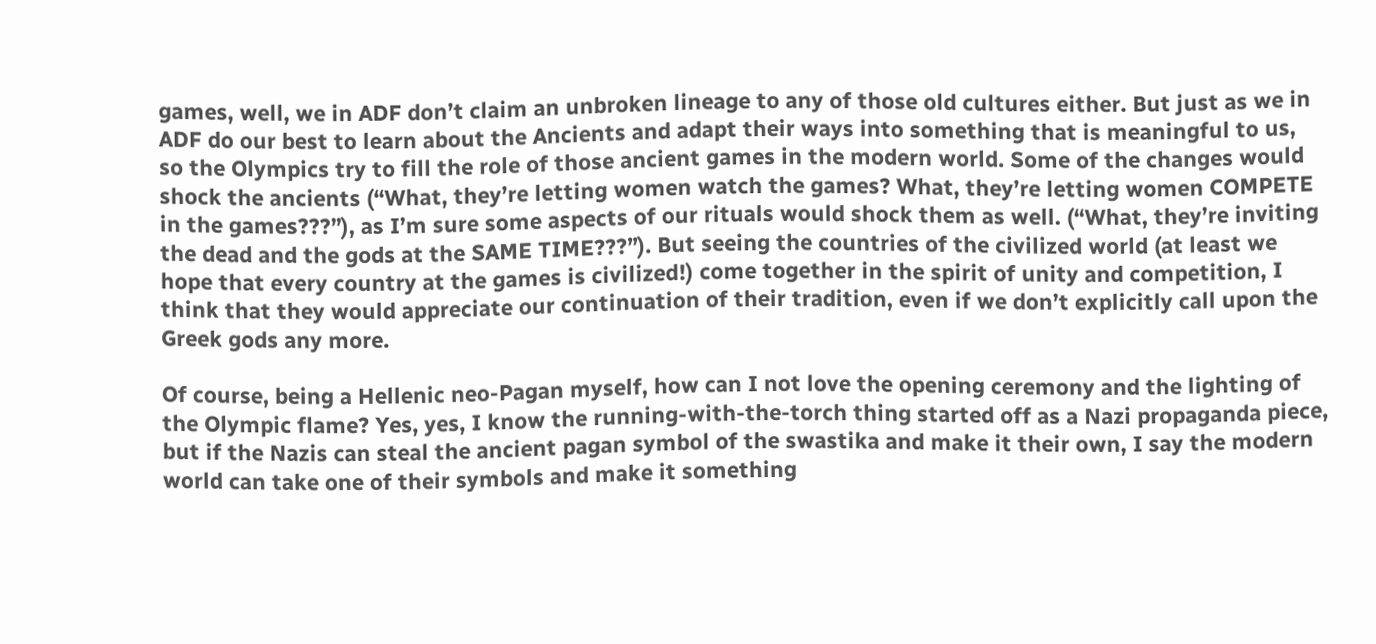games, well, we in ADF don’t claim an unbroken lineage to any of those old cultures either. But just as we in ADF do our best to learn about the Ancients and adapt their ways into something that is meaningful to us, so the Olympics try to fill the role of those ancient games in the modern world. Some of the changes would shock the ancients (“What, they’re letting women watch the games? What, they’re letting women COMPETE in the games???”), as I’m sure some aspects of our rituals would shock them as well. (“What, they’re inviting the dead and the gods at the SAME TIME???”). But seeing the countries of the civilized world (at least we hope that every country at the games is civilized!) come together in the spirit of unity and competition, I think that they would appreciate our continuation of their tradition, even if we don’t explicitly call upon the Greek gods any more.

Of course, being a Hellenic neo-Pagan myself, how can I not love the opening ceremony and the lighting of the Olympic flame? Yes, yes, I know the running-with-the-torch thing started off as a Nazi propaganda piece, but if the Nazis can steal the ancient pagan symbol of the swastika and make it their own, I say the modern world can take one of their symbols and make it something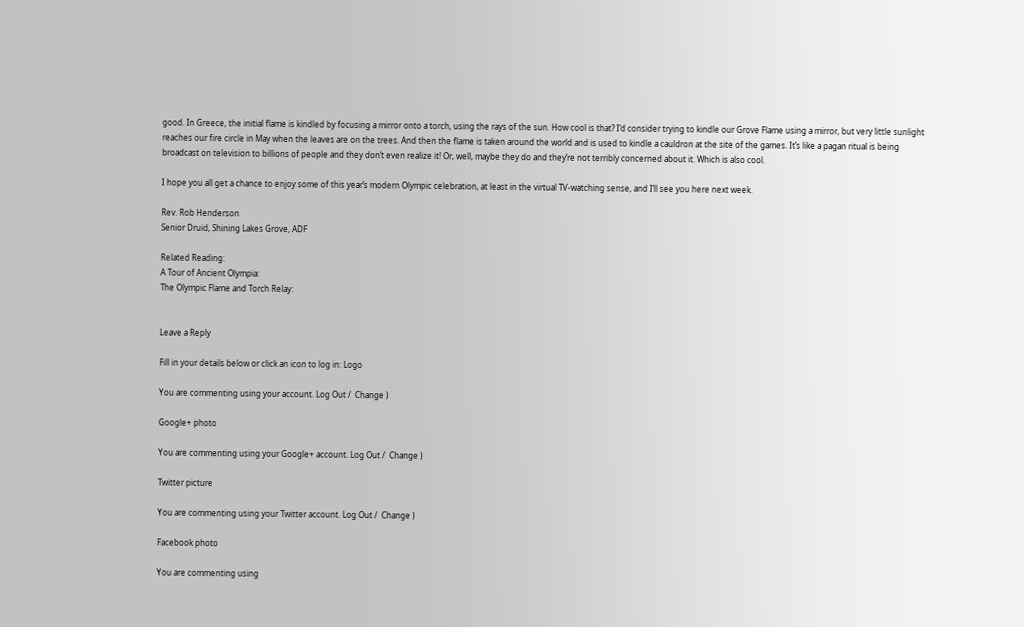good. In Greece, the initial flame is kindled by focusing a mirror onto a torch, using the rays of the sun. How cool is that? I’d consider trying to kindle our Grove Flame using a mirror, but very little sunlight reaches our fire circle in May when the leaves are on the trees. And then the flame is taken around the world and is used to kindle a cauldron at the site of the games. It’s like a pagan ritual is being broadcast on television to billions of people and they don’t even realize it! Or, well, maybe they do and they’re not terribly concerned about it. Which is also cool.

I hope you all get a chance to enjoy some of this year’s modern Olympic celebration, at least in the virtual TV-watching sense, and I’ll see you here next week.

Rev. Rob Henderson
Senior Druid, Shining Lakes Grove, ADF

Related Reading:
A Tour of Ancient Olympia:
The Olympic Flame and Torch Relay:


Leave a Reply

Fill in your details below or click an icon to log in: Logo

You are commenting using your account. Log Out /  Change )

Google+ photo

You are commenting using your Google+ account. Log Out /  Change )

Twitter picture

You are commenting using your Twitter account. Log Out /  Change )

Facebook photo

You are commenting using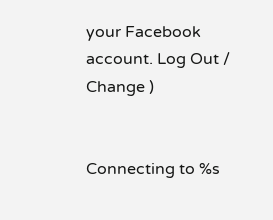your Facebook account. Log Out /  Change )


Connecting to %s